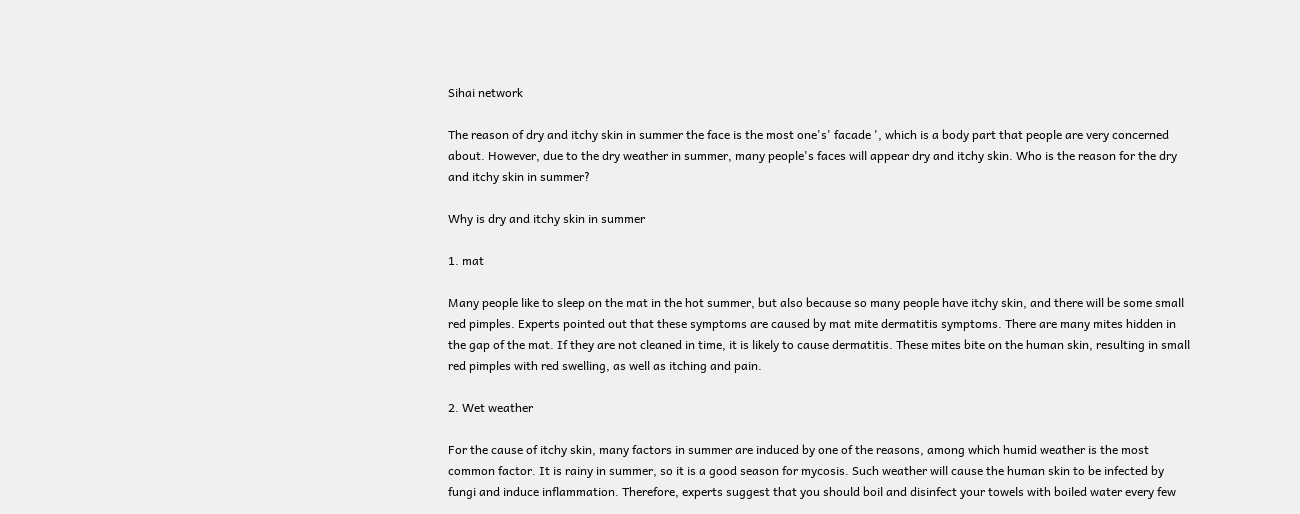Sihai network

The reason of dry and itchy skin in summer the face is the most one's' facade ', which is a body part that people are very concerned about. However, due to the dry weather in summer, many people's faces will appear dry and itchy skin. Who is the reason for the dry and itchy skin in summer?

Why is dry and itchy skin in summer

1. mat

Many people like to sleep on the mat in the hot summer, but also because so many people have itchy skin, and there will be some small red pimples. Experts pointed out that these symptoms are caused by mat mite dermatitis symptoms. There are many mites hidden in the gap of the mat. If they are not cleaned in time, it is likely to cause dermatitis. These mites bite on the human skin, resulting in small red pimples with red swelling, as well as itching and pain.

2. Wet weather

For the cause of itchy skin, many factors in summer are induced by one of the reasons, among which humid weather is the most common factor. It is rainy in summer, so it is a good season for mycosis. Such weather will cause the human skin to be infected by fungi and induce inflammation. Therefore, experts suggest that you should boil and disinfect your towels with boiled water every few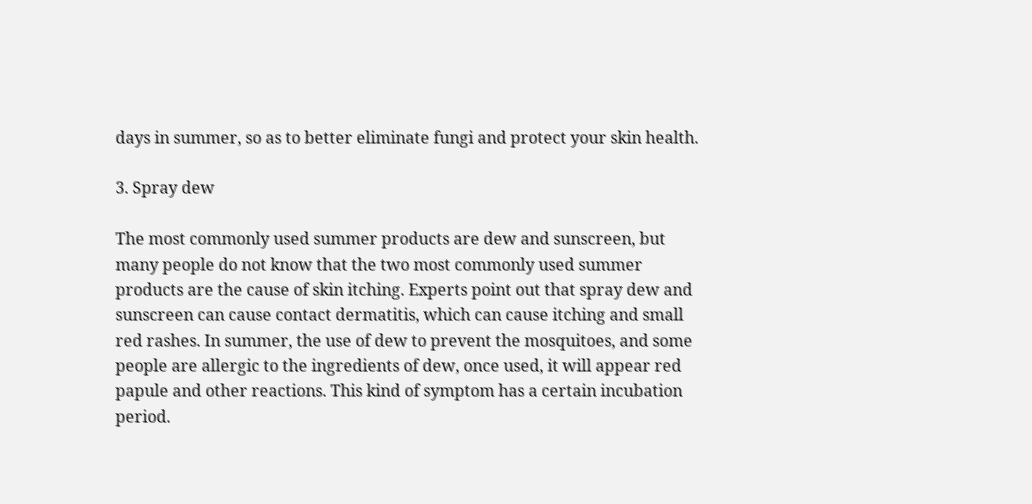days in summer, so as to better eliminate fungi and protect your skin health.

3. Spray dew

The most commonly used summer products are dew and sunscreen, but many people do not know that the two most commonly used summer products are the cause of skin itching. Experts point out that spray dew and sunscreen can cause contact dermatitis, which can cause itching and small red rashes. In summer, the use of dew to prevent the mosquitoes, and some people are allergic to the ingredients of dew, once used, it will appear red papule and other reactions. This kind of symptom has a certain incubation period.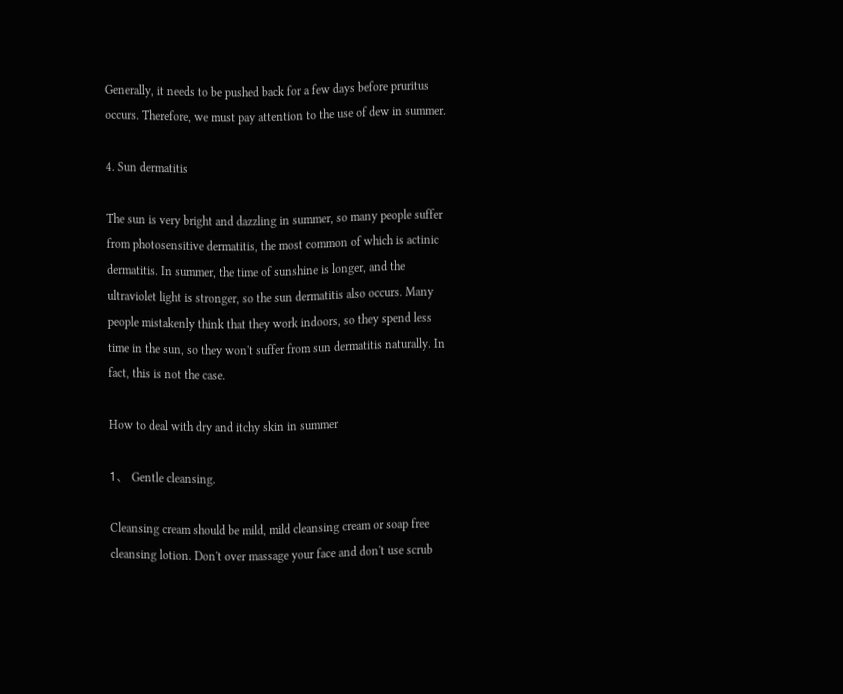Generally, it needs to be pushed back for a few days before pruritus occurs. Therefore, we must pay attention to the use of dew in summer.

4. Sun dermatitis

The sun is very bright and dazzling in summer, so many people suffer from photosensitive dermatitis, the most common of which is actinic dermatitis. In summer, the time of sunshine is longer, and the ultraviolet light is stronger, so the sun dermatitis also occurs. Many people mistakenly think that they work indoors, so they spend less time in the sun, so they won't suffer from sun dermatitis naturally. In fact, this is not the case.

How to deal with dry and itchy skin in summer

1、 Gentle cleansing.

Cleansing cream should be mild, mild cleansing cream or soap free cleansing lotion. Don't over massage your face and don't use scrub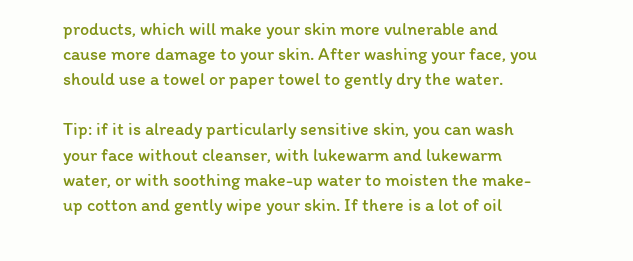products, which will make your skin more vulnerable and cause more damage to your skin. After washing your face, you should use a towel or paper towel to gently dry the water.

Tip: if it is already particularly sensitive skin, you can wash your face without cleanser, with lukewarm and lukewarm water, or with soothing make-up water to moisten the make-up cotton and gently wipe your skin. If there is a lot of oil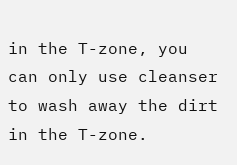in the T-zone, you can only use cleanser to wash away the dirt in the T-zone.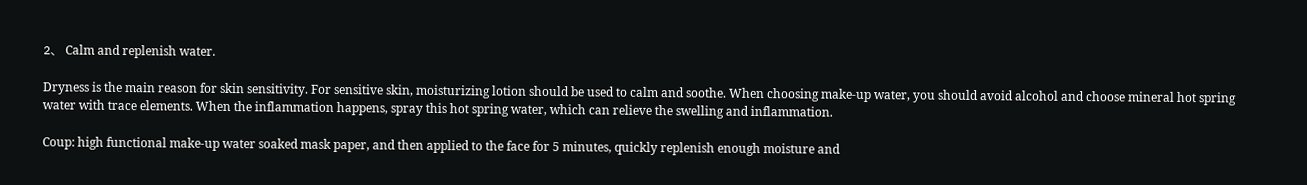2、 Calm and replenish water.

Dryness is the main reason for skin sensitivity. For sensitive skin, moisturizing lotion should be used to calm and soothe. When choosing make-up water, you should avoid alcohol and choose mineral hot spring water with trace elements. When the inflammation happens, spray this hot spring water, which can relieve the swelling and inflammation.

Coup: high functional make-up water soaked mask paper, and then applied to the face for 5 minutes, quickly replenish enough moisture and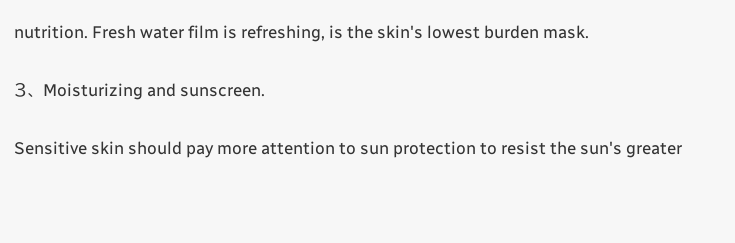nutrition. Fresh water film is refreshing, is the skin's lowest burden mask.

3、 Moisturizing and sunscreen.

Sensitive skin should pay more attention to sun protection to resist the sun's greater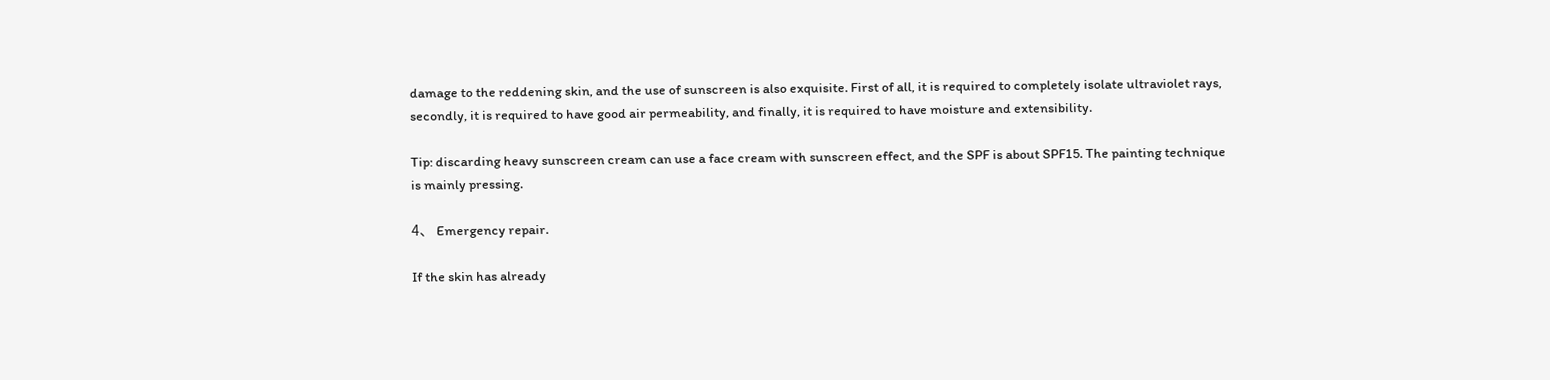damage to the reddening skin, and the use of sunscreen is also exquisite. First of all, it is required to completely isolate ultraviolet rays, secondly, it is required to have good air permeability, and finally, it is required to have moisture and extensibility.

Tip: discarding heavy sunscreen cream can use a face cream with sunscreen effect, and the SPF is about SPF15. The painting technique is mainly pressing.

4、 Emergency repair.

If the skin has already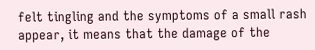felt tingling and the symptoms of a small rash appear, it means that the damage of the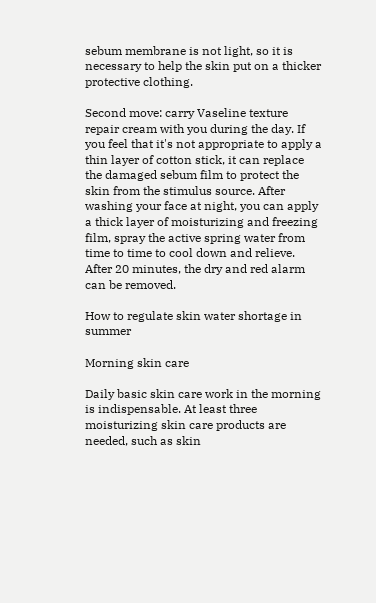sebum membrane is not light, so it is necessary to help the skin put on a thicker protective clothing.

Second move: carry Vaseline texture repair cream with you during the day. If you feel that it's not appropriate to apply a thin layer of cotton stick, it can replace the damaged sebum film to protect the skin from the stimulus source. After washing your face at night, you can apply a thick layer of moisturizing and freezing film, spray the active spring water from time to time to cool down and relieve. After 20 minutes, the dry and red alarm can be removed.

How to regulate skin water shortage in summer

Morning skin care

Daily basic skin care work in the morning is indispensable. At least three moisturizing skin care products are needed, such as skin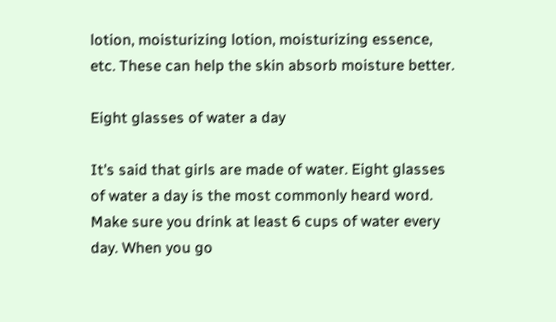lotion, moisturizing lotion, moisturizing essence, etc. These can help the skin absorb moisture better.

Eight glasses of water a day

It's said that girls are made of water. Eight glasses of water a day is the most commonly heard word. Make sure you drink at least 6 cups of water every day. When you go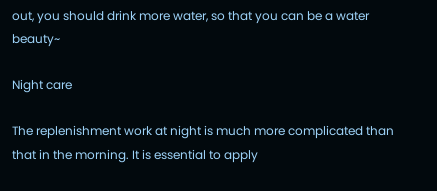out, you should drink more water, so that you can be a water beauty~

Night care

The replenishment work at night is much more complicated than that in the morning. It is essential to apply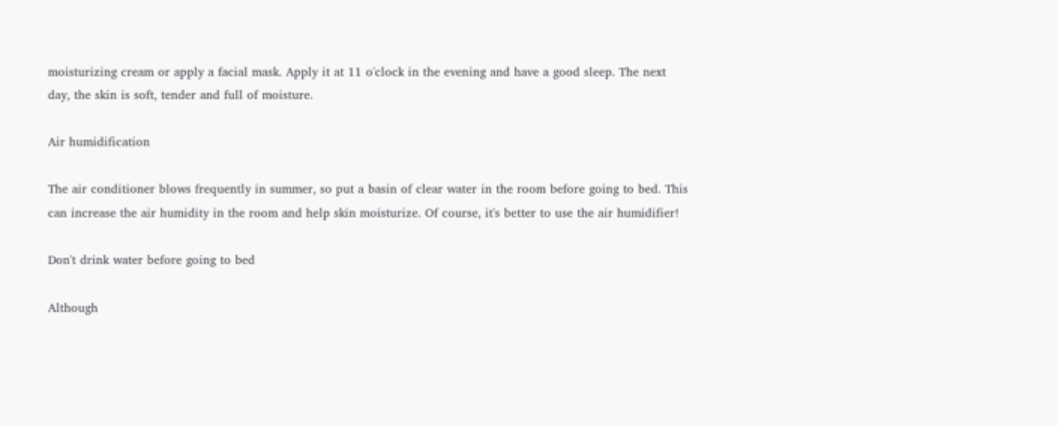moisturizing cream or apply a facial mask. Apply it at 11 o'clock in the evening and have a good sleep. The next day, the skin is soft, tender and full of moisture.

Air humidification

The air conditioner blows frequently in summer, so put a basin of clear water in the room before going to bed. This can increase the air humidity in the room and help skin moisturize. Of course, it's better to use the air humidifier!

Don't drink water before going to bed

Although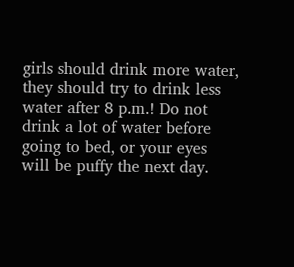girls should drink more water, they should try to drink less water after 8 p.m.! Do not drink a lot of water before going to bed, or your eyes will be puffy the next day.